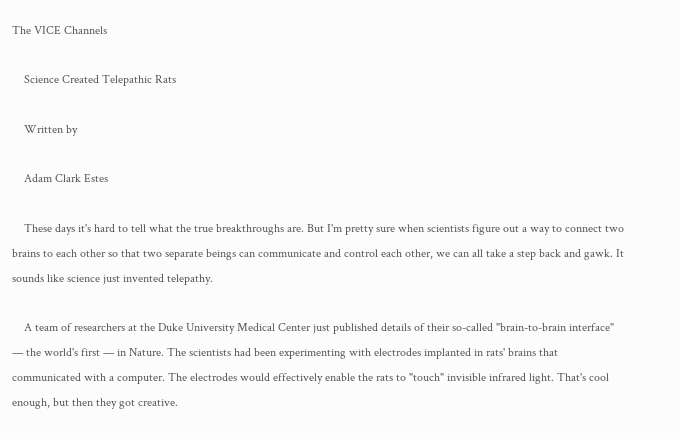The VICE Channels

    Science Created Telepathic Rats

    Written by

    Adam Clark Estes

    These days it's hard to tell what the true breakthroughs are. But I'm pretty sure when scientists figure out a way to connect two brains to each other so that two separate beings can communicate and control each other, we can all take a step back and gawk. It sounds like science just invented telepathy.

    A team of researchers at the Duke University Medical Center just published details of their so-called "brain-to-brain interface" — the world's first — in Nature. The scientists had been experimenting with electrodes implanted in rats' brains that communicated with a computer. The electrodes would effectively enable the rats to "touch" invisible infrared light. That's cool enough, but then they got creative.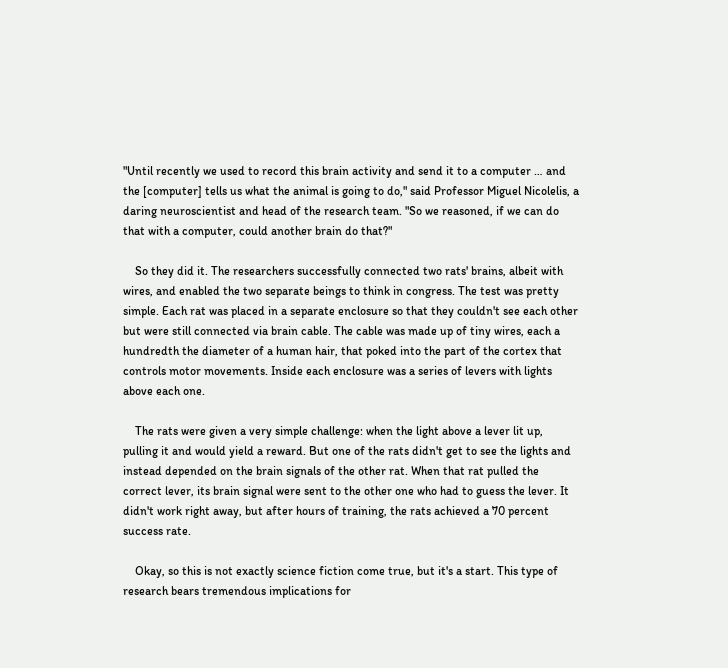"Until recently we used to record this brain activity and send it to a computer … and the [computer] tells us what the animal is going to do," said Professor Miguel Nicolelis, a daring neuroscientist and head of the research team. "So we reasoned, if we can do that with a computer, could another brain do that?"

    So they did it. The researchers successfully connected two rats' brains, albeit with wires, and enabled the two separate beings to think in congress. The test was pretty simple. Each rat was placed in a separate enclosure so that they couldn't see each other but were still connected via brain cable. The cable was made up of tiny wires, each a hundredth the diameter of a human hair, that poked into the part of the cortex that controls motor movements. Inside each enclosure was a series of levers with lights above each one.

    The rats were given a very simple challenge: when the light above a lever lit up, pulling it and would yield a reward. But one of the rats didn't get to see the lights and instead depended on the brain signals of the other rat. When that rat pulled the correct lever, its brain signal were sent to the other one who had to guess the lever. It didn't work right away, but after hours of training, the rats achieved a 70 percent success rate.

    Okay, so this is not exactly science fiction come true, but it's a start. This type of research bears tremendous implications for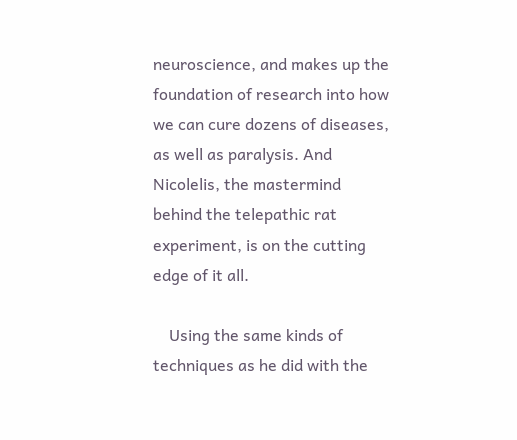neuroscience, and makes up the foundation of research into how we can cure dozens of diseases, as well as paralysis. And Nicolelis, the mastermind behind the telepathic rat experiment, is on the cutting edge of it all.

    Using the same kinds of techniques as he did with the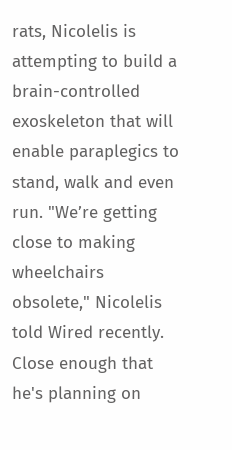rats, Nicolelis is attempting to build a brain-controlled exoskeleton that will enable paraplegics to stand, walk and even run. "We’re getting close to making wheelchairs obsolete," Nicolelis told Wired recently. Close enough that he's planning on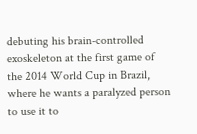debuting his brain-controlled exoskeleton at the first game of the 2014 World Cup in Brazil, where he wants a paralyzed person to use it to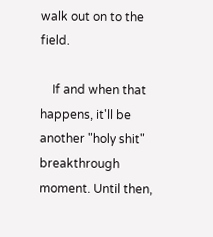walk out on to the field.

    If and when that happens, it'll be another "holy shit" breakthrough moment. Until then,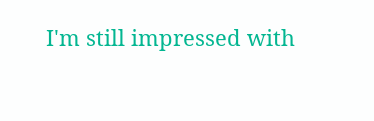I'm still impressed with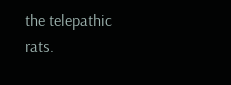the telepathic rats.